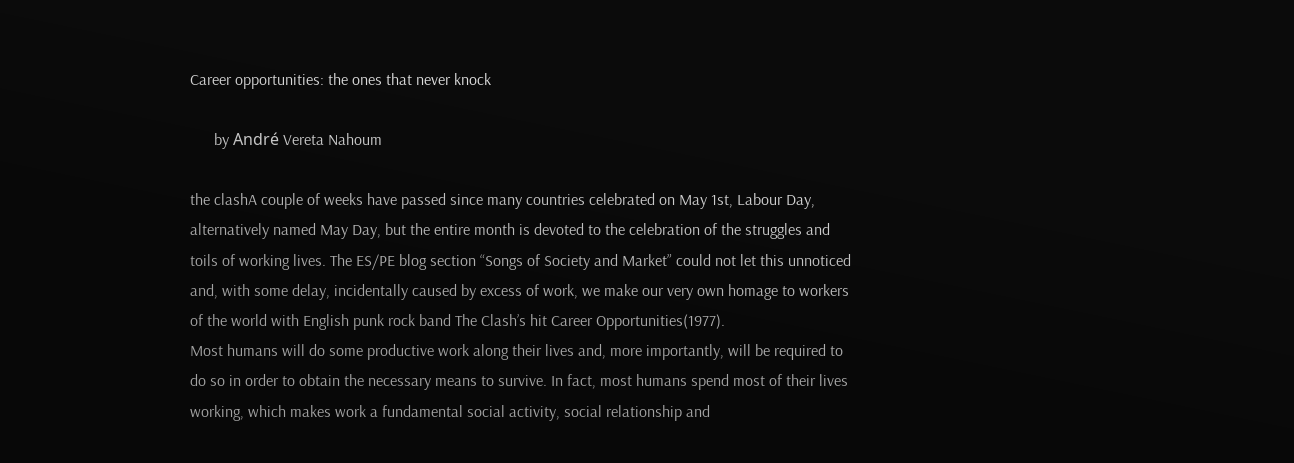Career opportunities: the ones that never knock

      by André Vereta Nahoum

the clashA couple of weeks have passed since many countries celebrated on May 1st, Labour Day, alternatively named May Day, but the entire month is devoted to the celebration of the struggles and toils of working lives. The ES/PE blog section “Songs of Society and Market” could not let this unnoticed and, with some delay, incidentally caused by excess of work, we make our very own homage to workers of the world with English punk rock band The Clash’s hit Career Opportunities(1977).
Most humans will do some productive work along their lives and, more importantly, will be required to do so in order to obtain the necessary means to survive. In fact, most humans spend most of their lives working, which makes work a fundamental social activity, social relationship and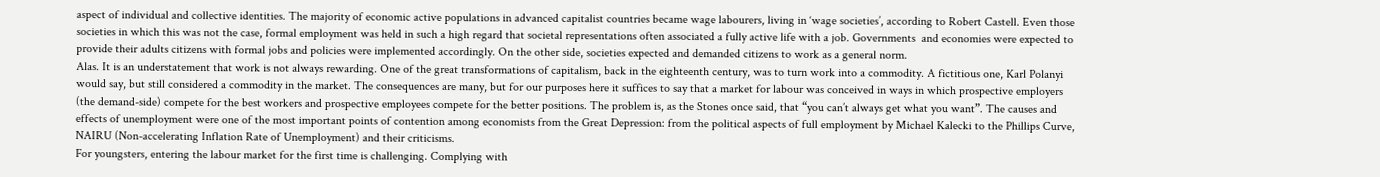aspect of individual and collective identities. The majority of economic active populations in advanced capitalist countries became wage labourers, living in ‘wage societies’, according to Robert Castell. Even those societies in which this was not the case, formal employment was held in such a high regard that societal representations often associated a fully active life with a job. Governments  and economies were expected to provide their adults citizens with formal jobs and policies were implemented accordingly. On the other side, societies expected and demanded citizens to work as a general norm.
Alas. It is an understatement that work is not always rewarding. One of the great transformations of capitalism, back in the eighteenth century, was to turn work into a commodity. A fictitious one, Karl Polanyi would say, but still considered a commodity in the market. The consequences are many, but for our purposes here it suffices to say that a market for labour was conceived in ways in which prospective employers (the demand-side) compete for the best workers and prospective employees compete for the better positions. The problem is, as the Stones once said, that “you can’t always get what you want”. The causes and effects of unemployment were one of the most important points of contention among economists from the Great Depression: from the political aspects of full employment by Michael Kalecki to the Phillips Curve, NAIRU (Non-accelerating Inflation Rate of Unemployment) and their criticisms.
For youngsters, entering the labour market for the first time is challenging. Complying with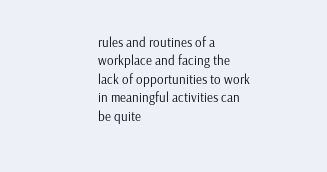rules and routines of a workplace and facing the lack of opportunities to work in meaningful activities can be quite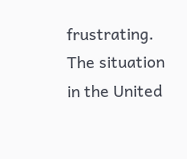frustrating. The situation in the United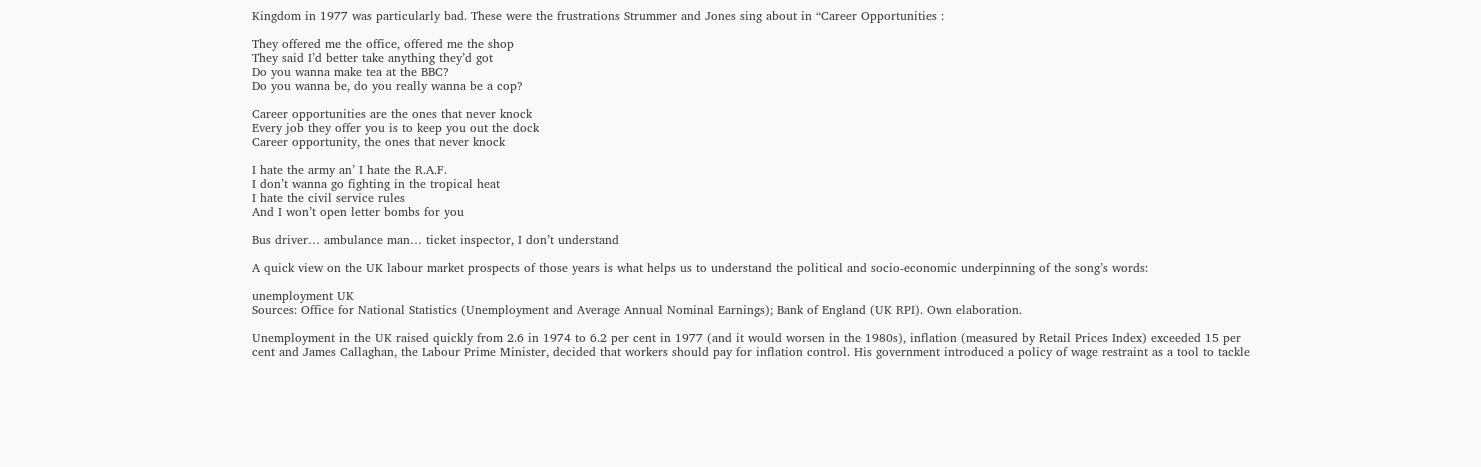Kingdom in 1977 was particularly bad. These were the frustrations Strummer and Jones sing about in “Career Opportunities :

They offered me the office, offered me the shop
They said I’d better take anything they’d got
Do you wanna make tea at the BBC?
Do you wanna be, do you really wanna be a cop?

Career opportunities are the ones that never knock
Every job they offer you is to keep you out the dock
Career opportunity, the ones that never knock

I hate the army an’ I hate the R.A.F.
I don’t wanna go fighting in the tropical heat
I hate the civil service rules
And I won’t open letter bombs for you

Bus driver… ambulance man… ticket inspector, I don’t understand

A quick view on the UK labour market prospects of those years is what helps us to understand the political and socio-economic underpinning of the song’s words:

unemployment UK
Sources: Office for National Statistics (Unemployment and Average Annual Nominal Earnings); Bank of England (UK RPI). Own elaboration.

Unemployment in the UK raised quickly from 2.6 in 1974 to 6.2 per cent in 1977 (and it would worsen in the 1980s), inflation (measured by Retail Prices Index) exceeded 15 per cent and James Callaghan, the Labour Prime Minister, decided that workers should pay for inflation control. His government introduced a policy of wage restraint as a tool to tackle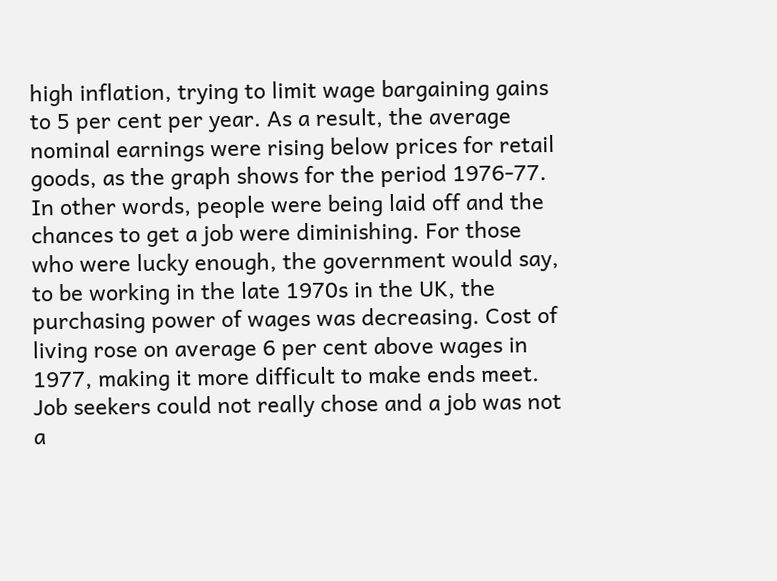high inflation, trying to limit wage bargaining gains to 5 per cent per year. As a result, the average nominal earnings were rising below prices for retail goods, as the graph shows for the period 1976-77. In other words, people were being laid off and the chances to get a job were diminishing. For those who were lucky enough, the government would say, to be working in the late 1970s in the UK, the purchasing power of wages was decreasing. Cost of living rose on average 6 per cent above wages in 1977, making it more difficult to make ends meet. Job seekers could not really chose and a job was not a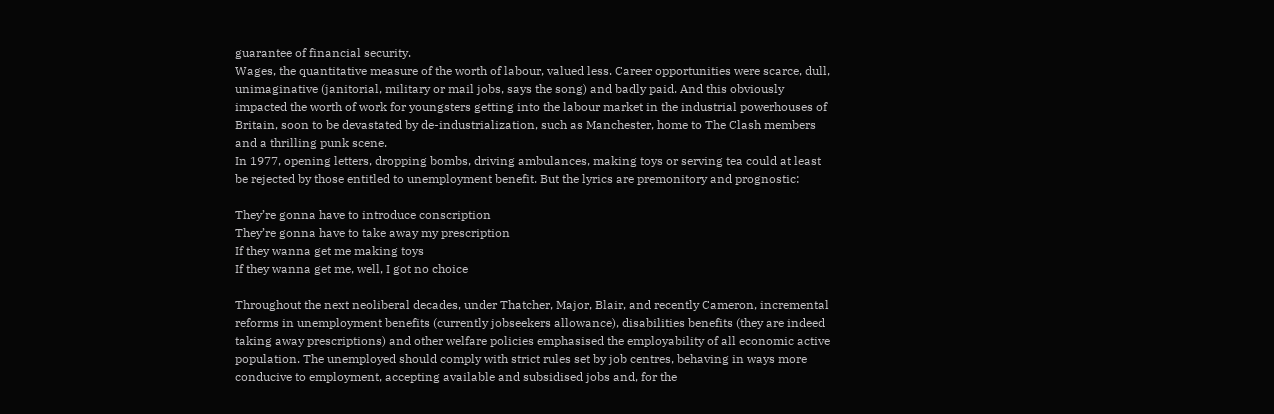guarantee of financial security.
Wages, the quantitative measure of the worth of labour, valued less. Career opportunities were scarce, dull, unimaginative (janitorial, military or mail jobs, says the song) and badly paid. And this obviously impacted the worth of work for youngsters getting into the labour market in the industrial powerhouses of Britain, soon to be devastated by de-industrialization, such as Manchester, home to The Clash members and a thrilling punk scene.
In 1977, opening letters, dropping bombs, driving ambulances, making toys or serving tea could at least be rejected by those entitled to unemployment benefit. But the lyrics are premonitory and prognostic:

They’re gonna have to introduce conscription
They’re gonna have to take away my prescription
If they wanna get me making toys
If they wanna get me, well, I got no choice

Throughout the next neoliberal decades, under Thatcher, Major, Blair, and recently Cameron, incremental reforms in unemployment benefits (currently jobseekers allowance), disabilities benefits (they are indeed taking away prescriptions) and other welfare policies emphasised the employability of all economic active population. The unemployed should comply with strict rules set by job centres, behaving in ways more conducive to employment, accepting available and subsidised jobs and, for the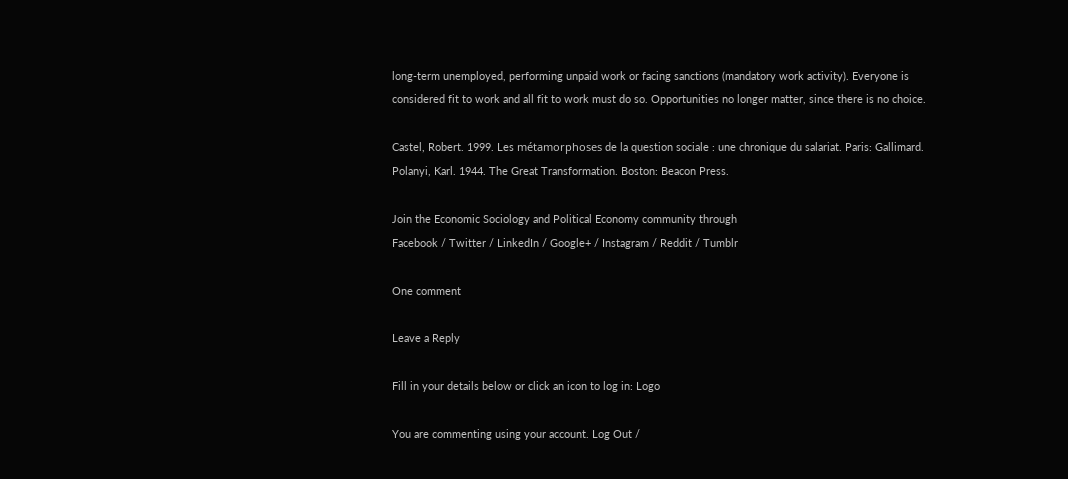long-term unemployed, performing unpaid work or facing sanctions (mandatory work activity). Everyone is considered fit to work and all fit to work must do so. Opportunities no longer matter, since there is no choice.

Castel, Robert. 1999. Les métamorphoses de la question sociale : une chronique du salariat. Paris: Gallimard.
Polanyi, Karl. 1944. The Great Transformation. Boston: Beacon Press.

Join the Economic Sociology and Political Economy community through
Facebook / Twitter / LinkedIn / Google+ / Instagram / Reddit / Tumblr

One comment

Leave a Reply

Fill in your details below or click an icon to log in: Logo

You are commenting using your account. Log Out /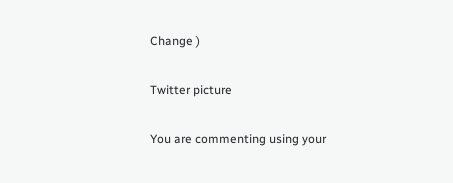Change )

Twitter picture

You are commenting using your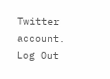Twitter account. Log Out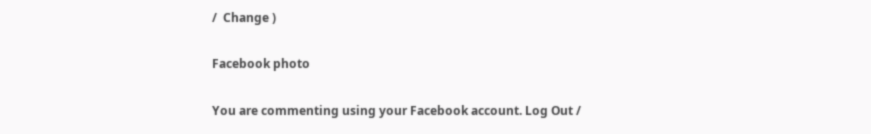/  Change )

Facebook photo

You are commenting using your Facebook account. Log Out /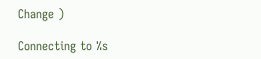Change )

Connecting to %s